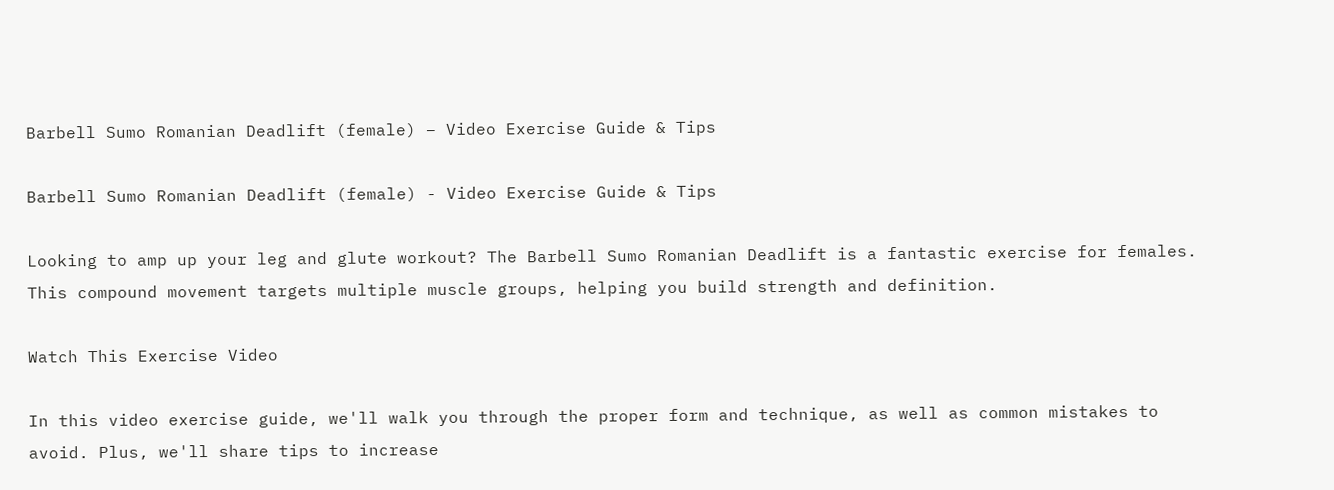Barbell Sumo Romanian Deadlift (female) – Video Exercise Guide & Tips

Barbell Sumo Romanian Deadlift (female) - Video Exercise Guide & Tips

Looking to amp up your leg and glute workout? The Barbell Sumo Romanian Deadlift is a fantastic exercise for females. This compound movement targets multiple muscle groups, helping you build strength and definition.

Watch This Exercise Video

In this video exercise guide, we'll walk you through the proper form and technique, as well as common mistakes to avoid. Plus, we'll share tips to increase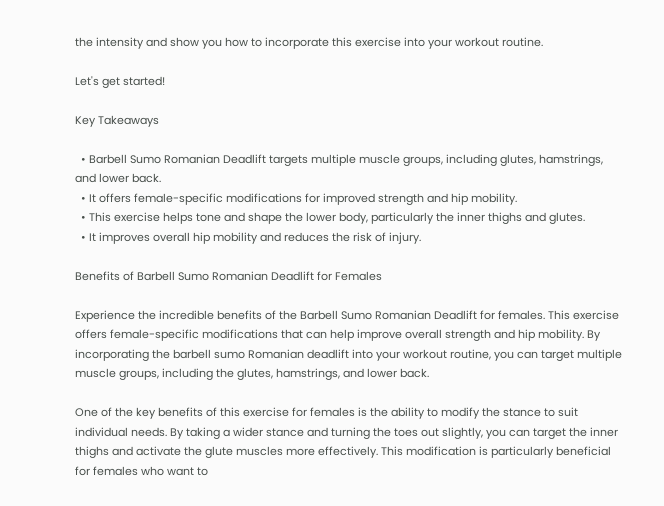the intensity and show you how to incorporate this exercise into your workout routine.

Let's get started!

Key Takeaways

  • Barbell Sumo Romanian Deadlift targets multiple muscle groups, including glutes, hamstrings, and lower back.
  • It offers female-specific modifications for improved strength and hip mobility.
  • This exercise helps tone and shape the lower body, particularly the inner thighs and glutes.
  • It improves overall hip mobility and reduces the risk of injury.

Benefits of Barbell Sumo Romanian Deadlift for Females

Experience the incredible benefits of the Barbell Sumo Romanian Deadlift for females. This exercise offers female-specific modifications that can help improve overall strength and hip mobility. By incorporating the barbell sumo Romanian deadlift into your workout routine, you can target multiple muscle groups, including the glutes, hamstrings, and lower back.

One of the key benefits of this exercise for females is the ability to modify the stance to suit individual needs. By taking a wider stance and turning the toes out slightly, you can target the inner thighs and activate the glute muscles more effectively. This modification is particularly beneficial for females who want to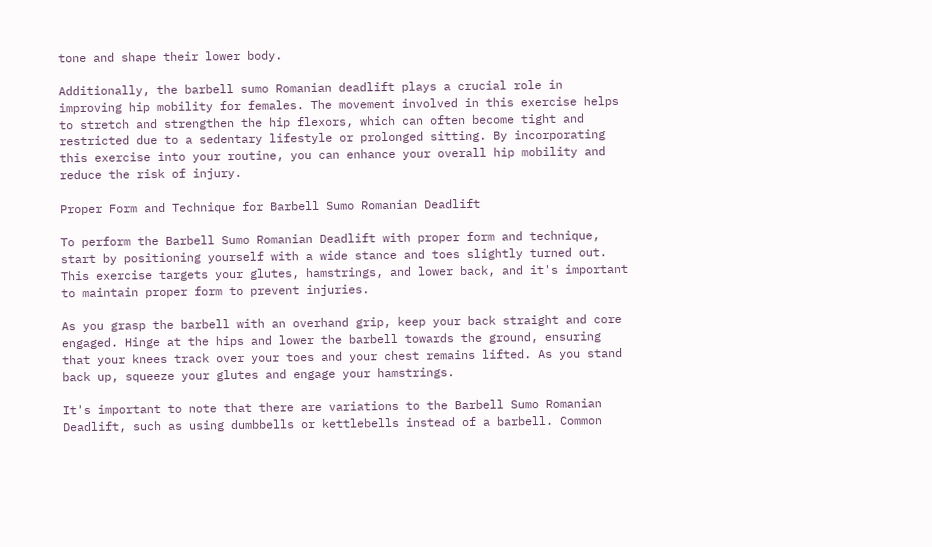tone and shape their lower body.

Additionally, the barbell sumo Romanian deadlift plays a crucial role in improving hip mobility for females. The movement involved in this exercise helps to stretch and strengthen the hip flexors, which can often become tight and restricted due to a sedentary lifestyle or prolonged sitting. By incorporating this exercise into your routine, you can enhance your overall hip mobility and reduce the risk of injury.

Proper Form and Technique for Barbell Sumo Romanian Deadlift

To perform the Barbell Sumo Romanian Deadlift with proper form and technique, start by positioning yourself with a wide stance and toes slightly turned out. This exercise targets your glutes, hamstrings, and lower back, and it's important to maintain proper form to prevent injuries.

As you grasp the barbell with an overhand grip, keep your back straight and core engaged. Hinge at the hips and lower the barbell towards the ground, ensuring that your knees track over your toes and your chest remains lifted. As you stand back up, squeeze your glutes and engage your hamstrings.

It's important to note that there are variations to the Barbell Sumo Romanian Deadlift, such as using dumbbells or kettlebells instead of a barbell. Common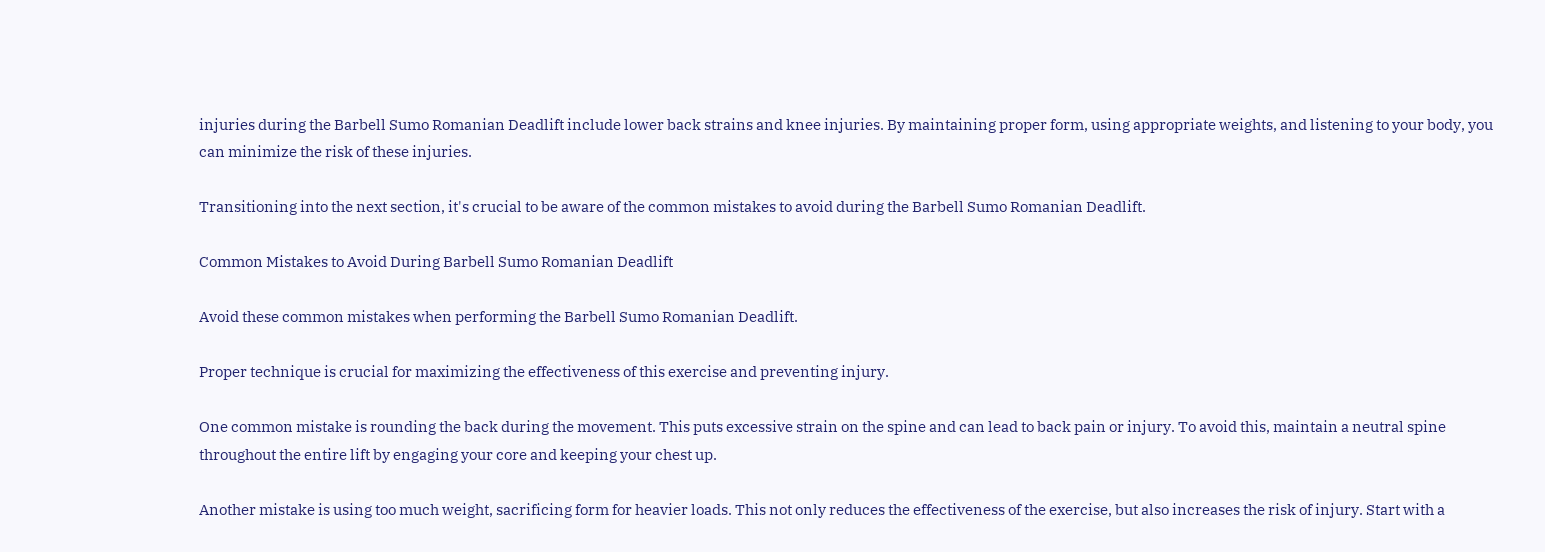injuries during the Barbell Sumo Romanian Deadlift include lower back strains and knee injuries. By maintaining proper form, using appropriate weights, and listening to your body, you can minimize the risk of these injuries.

Transitioning into the next section, it's crucial to be aware of the common mistakes to avoid during the Barbell Sumo Romanian Deadlift.

Common Mistakes to Avoid During Barbell Sumo Romanian Deadlift

Avoid these common mistakes when performing the Barbell Sumo Romanian Deadlift.

Proper technique is crucial for maximizing the effectiveness of this exercise and preventing injury.

One common mistake is rounding the back during the movement. This puts excessive strain on the spine and can lead to back pain or injury. To avoid this, maintain a neutral spine throughout the entire lift by engaging your core and keeping your chest up.

Another mistake is using too much weight, sacrificing form for heavier loads. This not only reduces the effectiveness of the exercise, but also increases the risk of injury. Start with a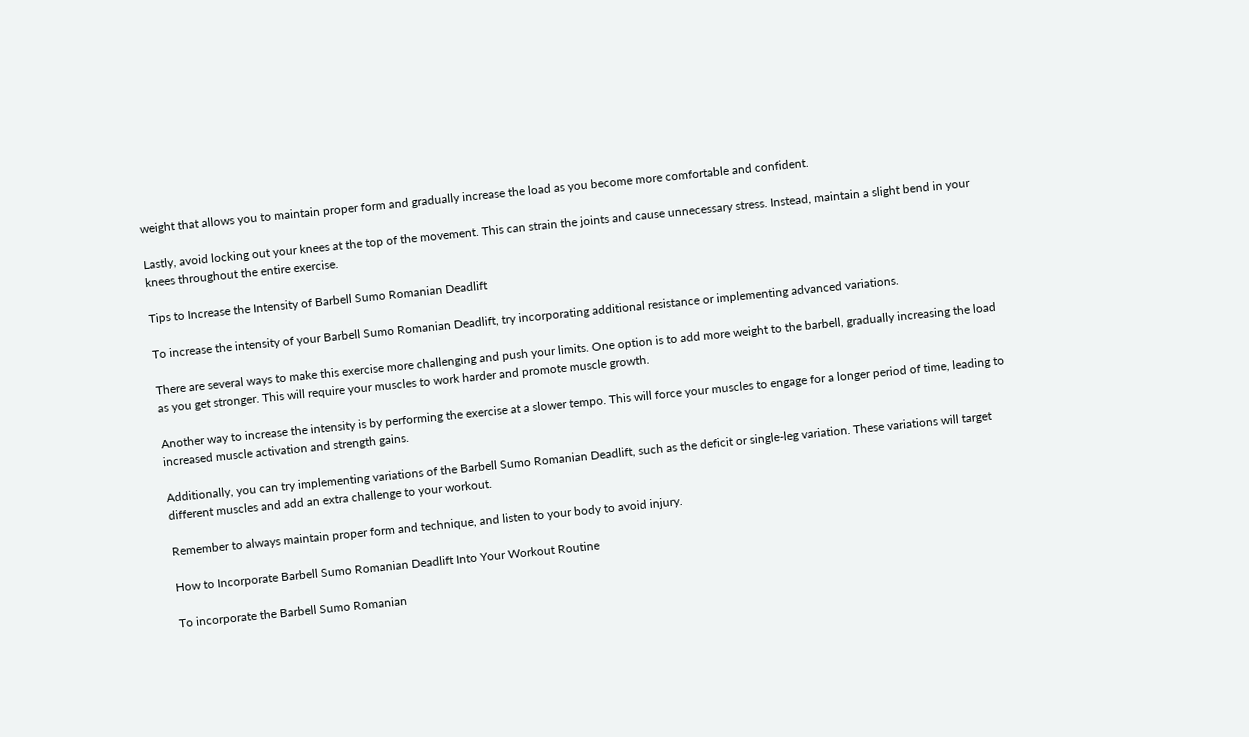weight that allows you to maintain proper form and gradually increase the load as you become more comfortable and confident.

Lastly, avoid locking out your knees at the top of the movement. This can strain the joints and cause unnecessary stress. Instead, maintain a slight bend in your knees throughout the entire exercise.

Tips to Increase the Intensity of Barbell Sumo Romanian Deadlift

To increase the intensity of your Barbell Sumo Romanian Deadlift, try incorporating additional resistance or implementing advanced variations.

There are several ways to make this exercise more challenging and push your limits. One option is to add more weight to the barbell, gradually increasing the load as you get stronger. This will require your muscles to work harder and promote muscle growth.

Another way to increase the intensity is by performing the exercise at a slower tempo. This will force your muscles to engage for a longer period of time, leading to increased muscle activation and strength gains.

Additionally, you can try implementing variations of the Barbell Sumo Romanian Deadlift, such as the deficit or single-leg variation. These variations will target different muscles and add an extra challenge to your workout.

Remember to always maintain proper form and technique, and listen to your body to avoid injury.

How to Incorporate Barbell Sumo Romanian Deadlift Into Your Workout Routine

To incorporate the Barbell Sumo Romanian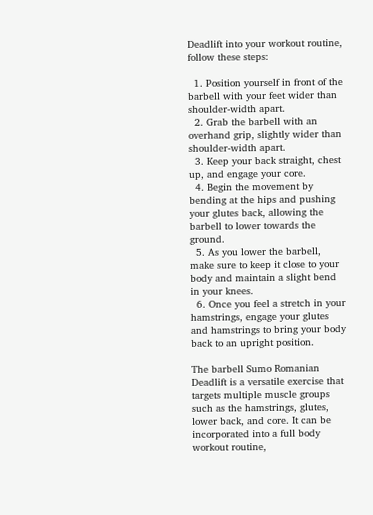Deadlift into your workout routine, follow these steps:

  1. Position yourself in front of the barbell with your feet wider than shoulder-width apart.
  2. Grab the barbell with an overhand grip, slightly wider than shoulder-width apart.
  3. Keep your back straight, chest up, and engage your core.
  4. Begin the movement by bending at the hips and pushing your glutes back, allowing the barbell to lower towards the ground.
  5. As you lower the barbell, make sure to keep it close to your body and maintain a slight bend in your knees.
  6. Once you feel a stretch in your hamstrings, engage your glutes and hamstrings to bring your body back to an upright position.

The barbell Sumo Romanian Deadlift is a versatile exercise that targets multiple muscle groups such as the hamstrings, glutes, lower back, and core. It can be incorporated into a full body workout routine,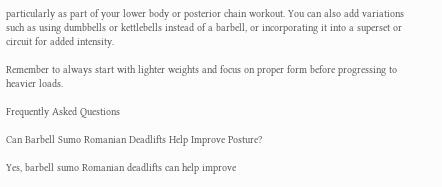particularly as part of your lower body or posterior chain workout. You can also add variations such as using dumbbells or kettlebells instead of a barbell, or incorporating it into a superset or circuit for added intensity.

Remember to always start with lighter weights and focus on proper form before progressing to heavier loads.

Frequently Asked Questions

Can Barbell Sumo Romanian Deadlifts Help Improve Posture?

Yes, barbell sumo Romanian deadlifts can help improve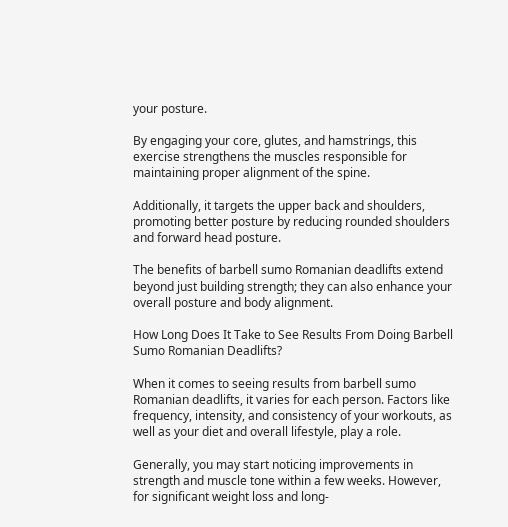your posture.

By engaging your core, glutes, and hamstrings, this exercise strengthens the muscles responsible for maintaining proper alignment of the spine.

Additionally, it targets the upper back and shoulders, promoting better posture by reducing rounded shoulders and forward head posture.

The benefits of barbell sumo Romanian deadlifts extend beyond just building strength; they can also enhance your overall posture and body alignment.

How Long Does It Take to See Results From Doing Barbell Sumo Romanian Deadlifts?

When it comes to seeing results from barbell sumo Romanian deadlifts, it varies for each person. Factors like frequency, intensity, and consistency of your workouts, as well as your diet and overall lifestyle, play a role.

Generally, you may start noticing improvements in strength and muscle tone within a few weeks. However, for significant weight loss and long-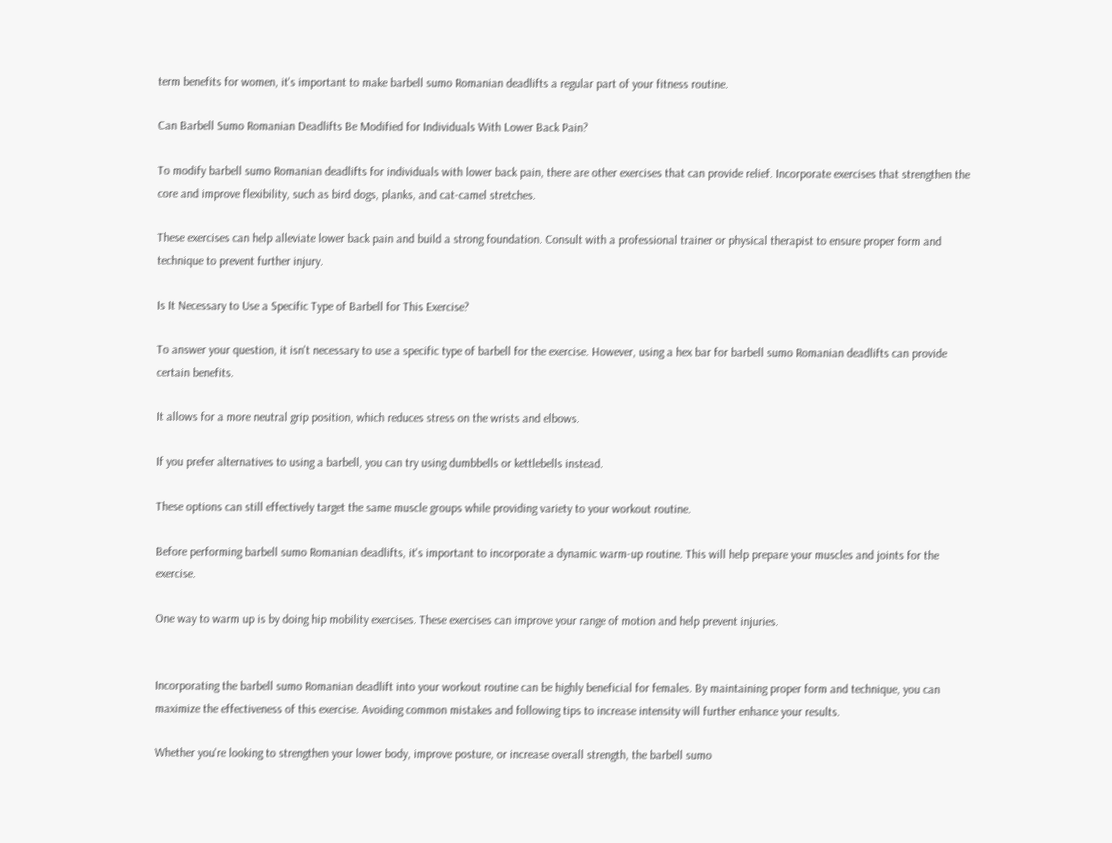term benefits for women, it's important to make barbell sumo Romanian deadlifts a regular part of your fitness routine.

Can Barbell Sumo Romanian Deadlifts Be Modified for Individuals With Lower Back Pain?

To modify barbell sumo Romanian deadlifts for individuals with lower back pain, there are other exercises that can provide relief. Incorporate exercises that strengthen the core and improve flexibility, such as bird dogs, planks, and cat-camel stretches.

These exercises can help alleviate lower back pain and build a strong foundation. Consult with a professional trainer or physical therapist to ensure proper form and technique to prevent further injury.

Is It Necessary to Use a Specific Type of Barbell for This Exercise?

To answer your question, it isn't necessary to use a specific type of barbell for the exercise. However, using a hex bar for barbell sumo Romanian deadlifts can provide certain benefits.

It allows for a more neutral grip position, which reduces stress on the wrists and elbows.

If you prefer alternatives to using a barbell, you can try using dumbbells or kettlebells instead.

These options can still effectively target the same muscle groups while providing variety to your workout routine.

Before performing barbell sumo Romanian deadlifts, it's important to incorporate a dynamic warm-up routine. This will help prepare your muscles and joints for the exercise.

One way to warm up is by doing hip mobility exercises. These exercises can improve your range of motion and help prevent injuries.


Incorporating the barbell sumo Romanian deadlift into your workout routine can be highly beneficial for females. By maintaining proper form and technique, you can maximize the effectiveness of this exercise. Avoiding common mistakes and following tips to increase intensity will further enhance your results.

Whether you're looking to strengthen your lower body, improve posture, or increase overall strength, the barbell sumo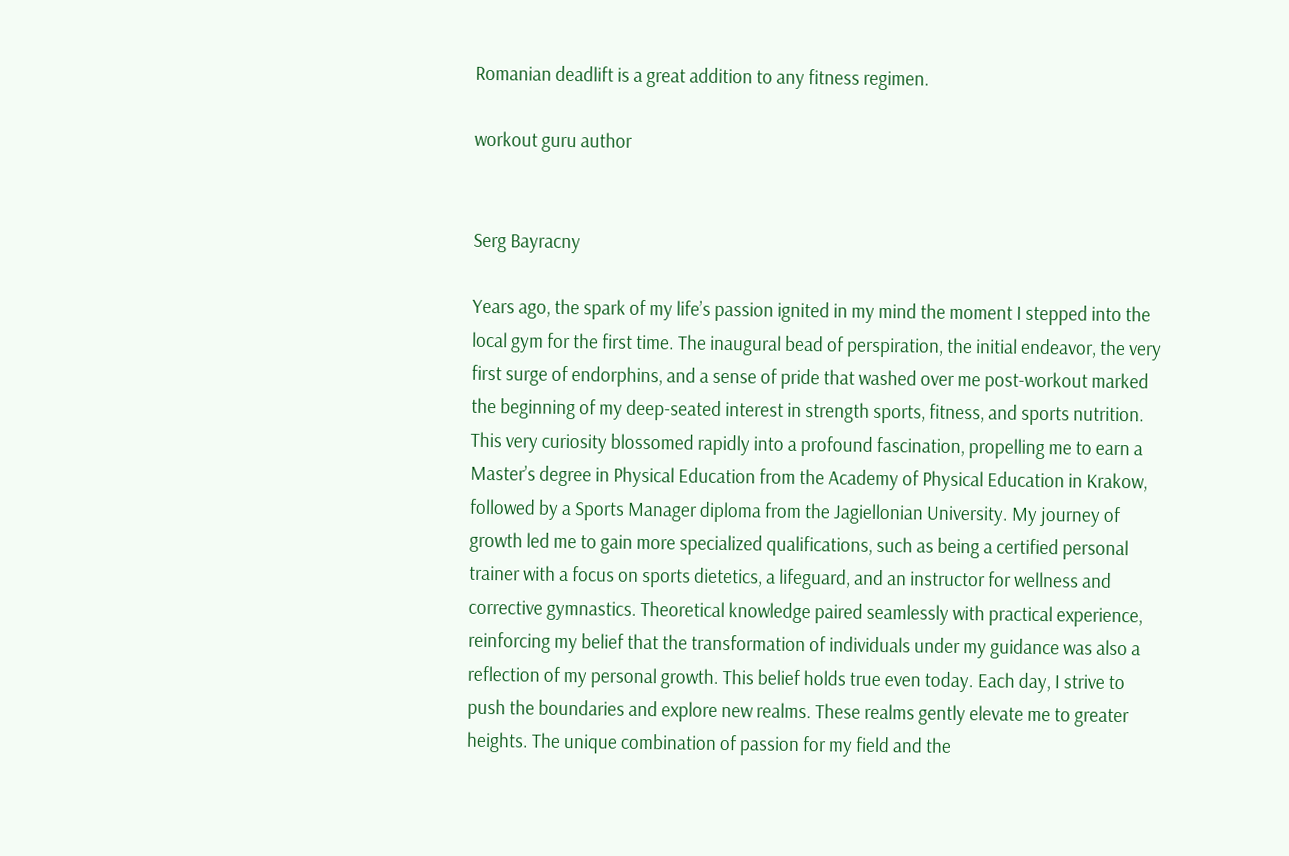Romanian deadlift is a great addition to any fitness regimen.

workout guru author


Serg Bayracny

Years ago, the spark of my life’s passion ignited in my mind the moment I stepped into the local gym for the first time. The inaugural bead of perspiration, the initial endeavor, the very first surge of endorphins, and a sense of pride that washed over me post-workout marked the beginning of my deep-seated interest in strength sports, fitness, and sports nutrition. This very curiosity blossomed rapidly into a profound fascination, propelling me to earn a Master’s degree in Physical Education from the Academy of Physical Education in Krakow, followed by a Sports Manager diploma from the Jagiellonian University. My journey of growth led me to gain more specialized qualifications, such as being a certified personal trainer with a focus on sports dietetics, a lifeguard, and an instructor for wellness and corrective gymnastics. Theoretical knowledge paired seamlessly with practical experience, reinforcing my belief that the transformation of individuals under my guidance was also a reflection of my personal growth. This belief holds true even today. Each day, I strive to push the boundaries and explore new realms. These realms gently elevate me to greater heights. The unique combination of passion for my field and the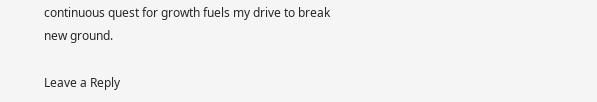continuous quest for growth fuels my drive to break new ground.

Leave a Reply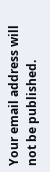Your email address will not be published.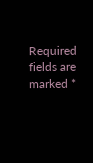Required fields are marked *